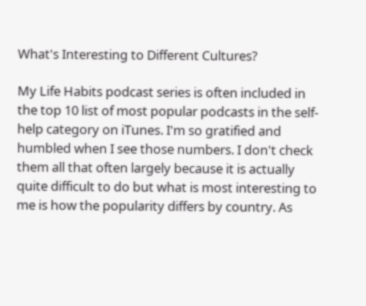What's Interesting to Different Cultures?

My Life Habits podcast series is often included in the top 10 list of most popular podcasts in the self-help category on iTunes. I'm so gratified and humbled when I see those numbers. I don't check them all that often largely because it is actually quite difficult to do but what is most interesting to me is how the popularity differs by country. As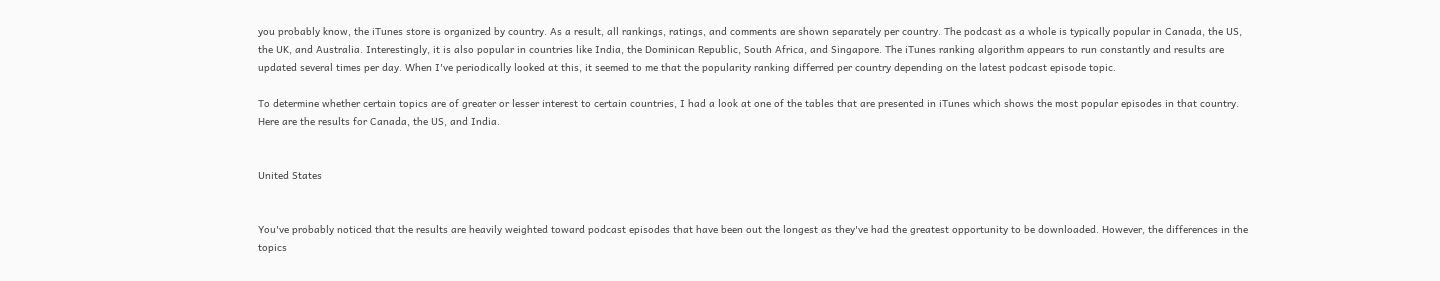you probably know, the iTunes store is organized by country. As a result, all rankings, ratings, and comments are shown separately per country. The podcast as a whole is typically popular in Canada, the US, the UK, and Australia. Interestingly, it is also popular in countries like India, the Dominican Republic, South Africa, and Singapore. The iTunes ranking algorithm appears to run constantly and results are updated several times per day. When I've periodically looked at this, it seemed to me that the popularity ranking differred per country depending on the latest podcast episode topic.

To determine whether certain topics are of greater or lesser interest to certain countries, I had a look at one of the tables that are presented in iTunes which shows the most popular episodes in that country. Here are the results for Canada, the US, and India.


United States


You've probably noticed that the results are heavily weighted toward podcast episodes that have been out the longest as they've had the greatest opportunity to be downloaded. However, the differences in the topics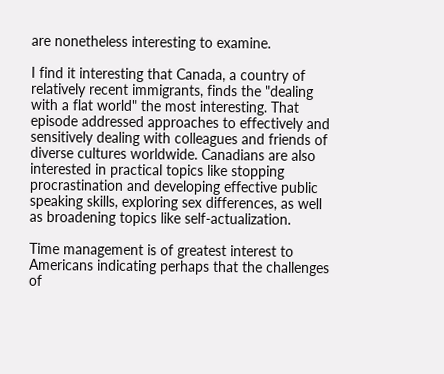are nonetheless interesting to examine.

I find it interesting that Canada, a country of relatively recent immigrants, finds the "dealing with a flat world" the most interesting. That episode addressed approaches to effectively and sensitively dealing with colleagues and friends of diverse cultures worldwide. Canadians are also interested in practical topics like stopping procrastination and developing effective public speaking skills, exploring sex differences, as well as broadening topics like self-actualization.

Time management is of greatest interest to Americans indicating perhaps that the challenges of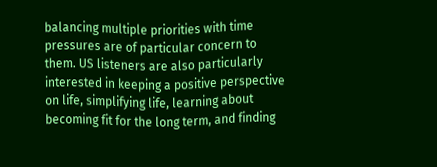balancing multiple priorities with time pressures are of particular concern to them. US listeners are also particularly interested in keeping a positive perspective on life, simplifying life, learning about becoming fit for the long term, and finding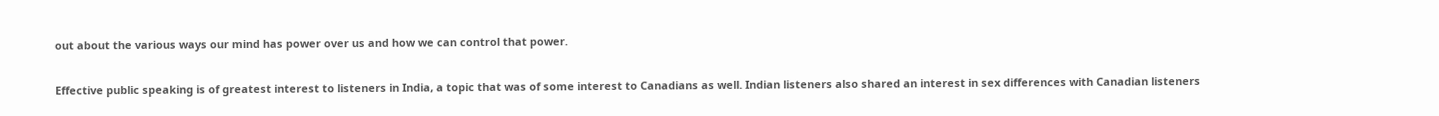out about the various ways our mind has power over us and how we can control that power.

Effective public speaking is of greatest interest to listeners in India, a topic that was of some interest to Canadians as well. Indian listeners also shared an interest in sex differences with Canadian listeners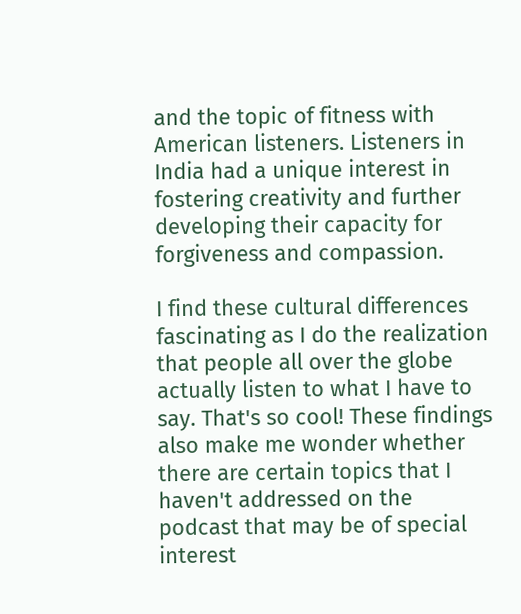and the topic of fitness with American listeners. Listeners in India had a unique interest in fostering creativity and further developing their capacity for forgiveness and compassion.

I find these cultural differences fascinating as I do the realization that people all over the globe actually listen to what I have to say. That's so cool! These findings also make me wonder whether there are certain topics that I haven't addressed on the podcast that may be of special interest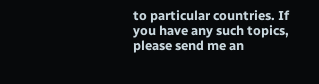to particular countries. If you have any such topics, please send me an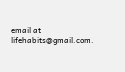email at lifehabits@gmail.com.